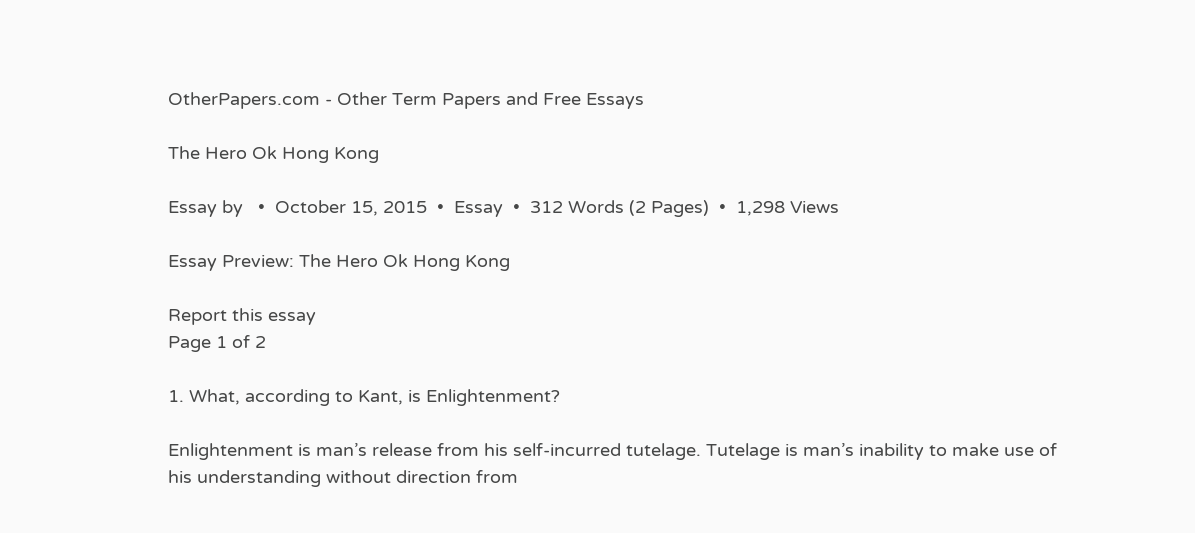OtherPapers.com - Other Term Papers and Free Essays

The Hero Ok Hong Kong

Essay by   •  October 15, 2015  •  Essay  •  312 Words (2 Pages)  •  1,298 Views

Essay Preview: The Hero Ok Hong Kong

Report this essay
Page 1 of 2

1. What, according to Kant, is Enlightenment?

Enlightenment is man’s release from his self-incurred tutelage. Tutelage is man’s inability to make use of his understanding without direction from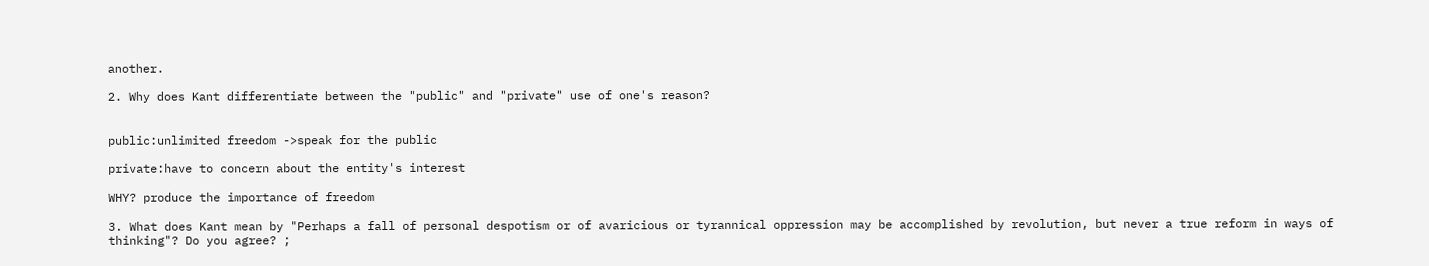another.

2. Why does Kant differentiate between the "public" and "private" use of one's reason?


public:unlimited freedom ->speak for the public

private:have to concern about the entity's interest

WHY? produce the importance of freedom

3. What does Kant mean by "Perhaps a fall of personal despotism or of avaricious or tyrannical oppression may be accomplished by revolution, but never a true reform in ways of thinking"? Do you agree? ;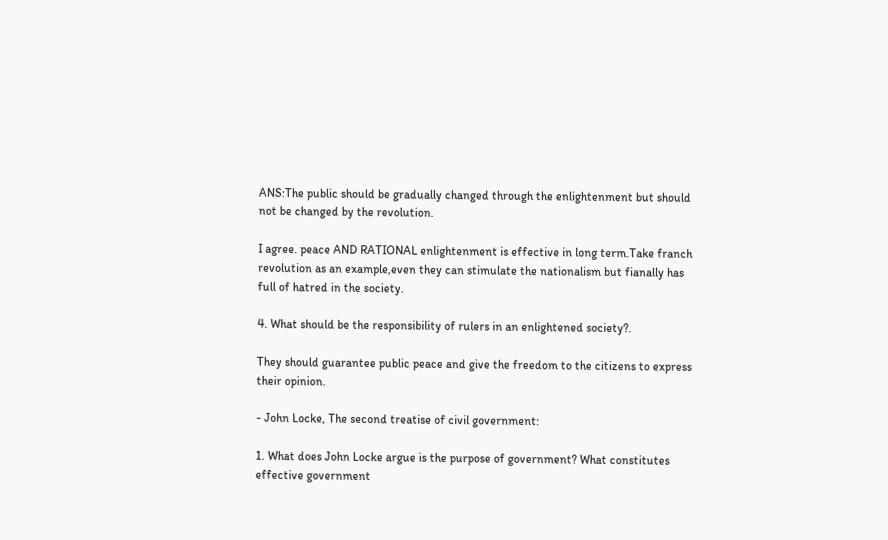ANS:The public should be gradually changed through the enlightenment but should not be changed by the revolution.

I agree. peace AND RATIONAL enlightenment is effective in long term.Take franch revolution as an example,even they can stimulate the nationalism but fianally has full of hatred in the society.

4. What should be the responsibility of rulers in an enlightened society?.

They should guarantee public peace and give the freedom to the citizens to express their opinion.

- John Locke, The second treatise of civil government:

1. What does John Locke argue is the purpose of government? What constitutes effective government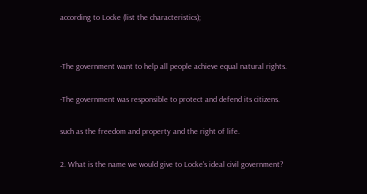according to Locke (list the characteristics);


-The government want to help all people achieve equal natural rights.

-The government was responsible to protect and defend its citizens.

such as the freedom and property and the right of life.

2. What is the name we would give to Locke's ideal civil government?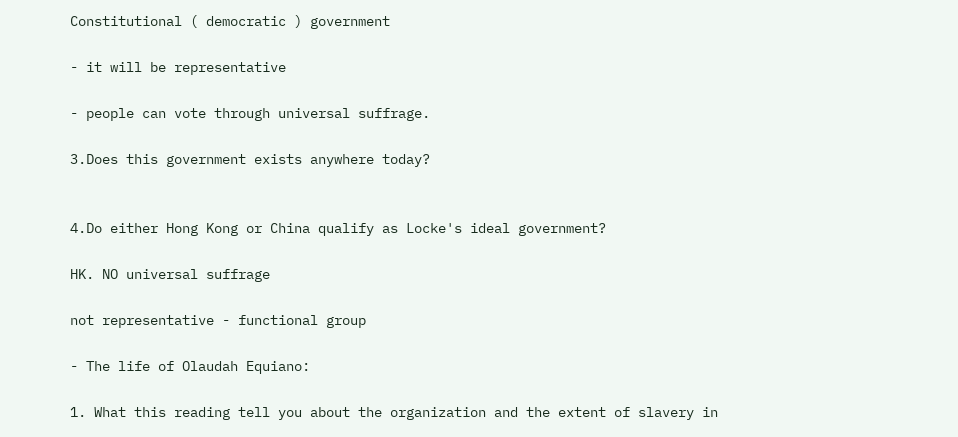Constitutional ( democratic ) government

- it will be representative

- people can vote through universal suffrage.

3.Does this government exists anywhere today?


4.Do either Hong Kong or China qualify as Locke's ideal government?

HK. NO universal suffrage

not representative - functional group

- The life of Olaudah Equiano:

1. What this reading tell you about the organization and the extent of slavery in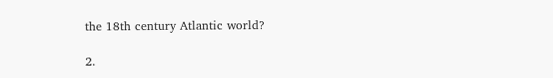the 18th century Atlantic world?

2.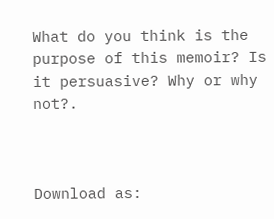What do you think is the purpose of this memoir? Is it persuasive? Why or why not?.



Download as: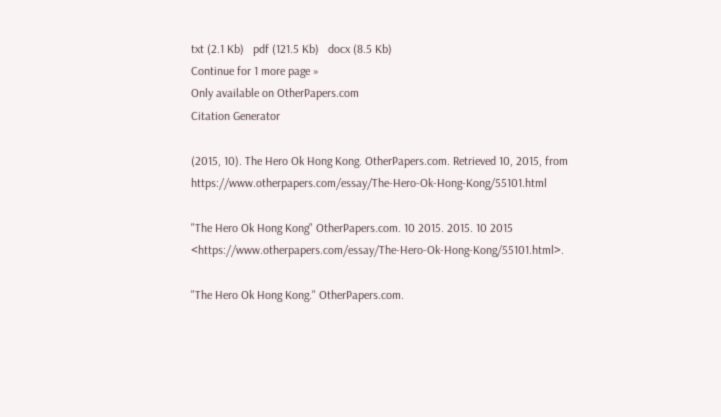txt (2.1 Kb)   pdf (121.5 Kb)   docx (8.5 Kb)
Continue for 1 more page »
Only available on OtherPapers.com
Citation Generator

(2015, 10). The Hero Ok Hong Kong. OtherPapers.com. Retrieved 10, 2015, from https://www.otherpapers.com/essay/The-Hero-Ok-Hong-Kong/55101.html

"The Hero Ok Hong Kong" OtherPapers.com. 10 2015. 2015. 10 2015 <https://www.otherpapers.com/essay/The-Hero-Ok-Hong-Kong/55101.html>.

"The Hero Ok Hong Kong." OtherPapers.com.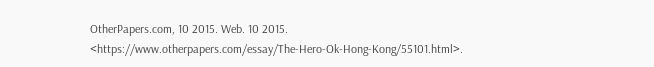OtherPapers.com, 10 2015. Web. 10 2015. <https://www.otherpapers.com/essay/The-Hero-Ok-Hong-Kong/55101.html>.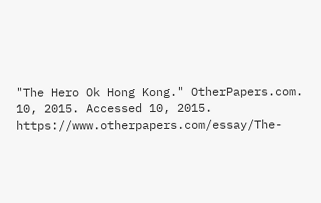"The Hero Ok Hong Kong." OtherPapers.com. 10, 2015. Accessed 10, 2015. https://www.otherpapers.com/essay/The-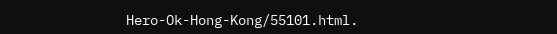Hero-Ok-Hong-Kong/55101.html.